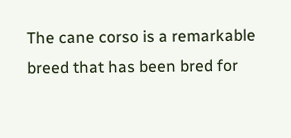The cane corso is a remarkable breed that has been bred for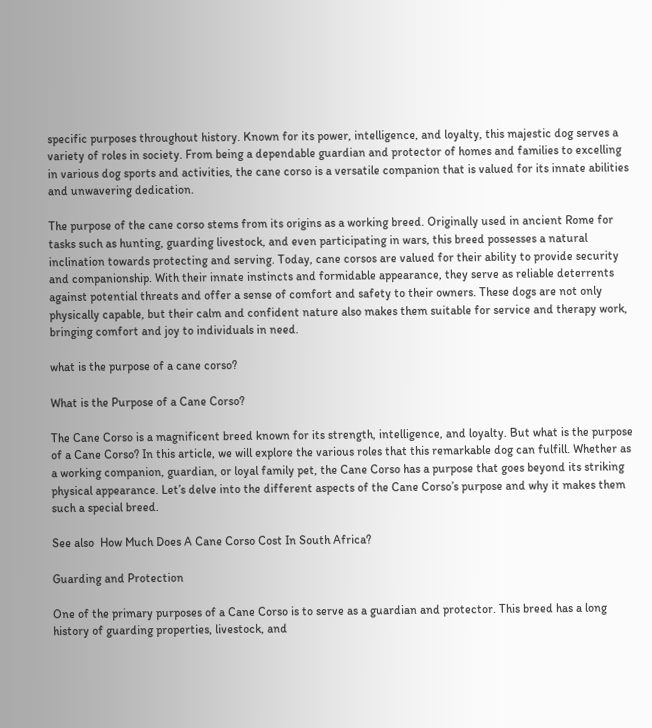specific purposes throughout history. Known for its power, intelligence, and loyalty, this majestic dog serves a variety of roles in society. From being a dependable guardian and protector of homes and families to excelling in various dog sports and activities, the cane corso is a versatile companion that is valued for its innate abilities and unwavering dedication.

The purpose of the cane corso stems from its origins as a working breed. Originally used in ancient Rome for tasks such as hunting, guarding livestock, and even participating in wars, this breed possesses a natural inclination towards protecting and serving. Today, cane corsos are valued for their ability to provide security and companionship. With their innate instincts and formidable appearance, they serve as reliable deterrents against potential threats and offer a sense of comfort and safety to their owners. These dogs are not only physically capable, but their calm and confident nature also makes them suitable for service and therapy work, bringing comfort and joy to individuals in need.

what is the purpose of a cane corso?

What is the Purpose of a Cane Corso?

The Cane Corso is a magnificent breed known for its strength, intelligence, and loyalty. But what is the purpose of a Cane Corso? In this article, we will explore the various roles that this remarkable dog can fulfill. Whether as a working companion, guardian, or loyal family pet, the Cane Corso has a purpose that goes beyond its striking physical appearance. Let’s delve into the different aspects of the Cane Corso’s purpose and why it makes them such a special breed.

See also  How Much Does A Cane Corso Cost In South Africa?

Guarding and Protection

One of the primary purposes of a Cane Corso is to serve as a guardian and protector. This breed has a long history of guarding properties, livestock, and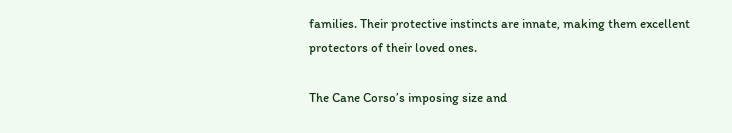families. Their protective instincts are innate, making them excellent protectors of their loved ones.

The Cane Corso’s imposing size and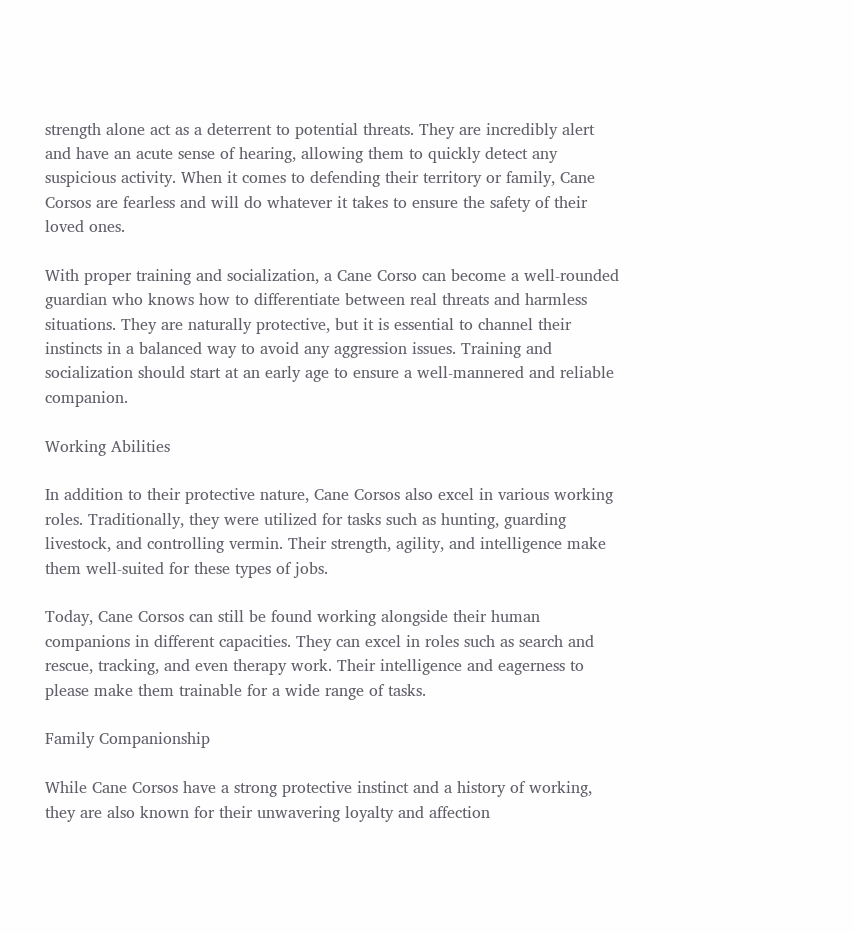strength alone act as a deterrent to potential threats. They are incredibly alert and have an acute sense of hearing, allowing them to quickly detect any suspicious activity. When it comes to defending their territory or family, Cane Corsos are fearless and will do whatever it takes to ensure the safety of their loved ones.

With proper training and socialization, a Cane Corso can become a well-rounded guardian who knows how to differentiate between real threats and harmless situations. They are naturally protective, but it is essential to channel their instincts in a balanced way to avoid any aggression issues. Training and socialization should start at an early age to ensure a well-mannered and reliable companion.

Working Abilities

In addition to their protective nature, Cane Corsos also excel in various working roles. Traditionally, they were utilized for tasks such as hunting, guarding livestock, and controlling vermin. Their strength, agility, and intelligence make them well-suited for these types of jobs.

Today, Cane Corsos can still be found working alongside their human companions in different capacities. They can excel in roles such as search and rescue, tracking, and even therapy work. Their intelligence and eagerness to please make them trainable for a wide range of tasks.

Family Companionship

While Cane Corsos have a strong protective instinct and a history of working, they are also known for their unwavering loyalty and affection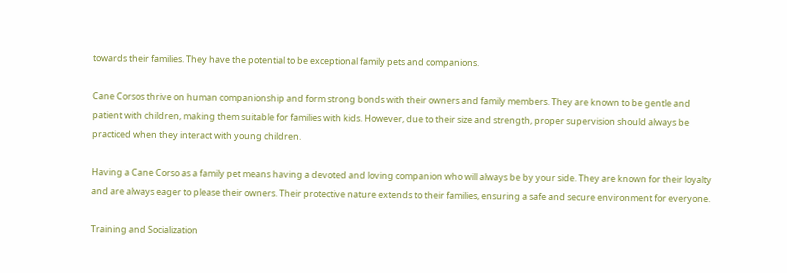towards their families. They have the potential to be exceptional family pets and companions.

Cane Corsos thrive on human companionship and form strong bonds with their owners and family members. They are known to be gentle and patient with children, making them suitable for families with kids. However, due to their size and strength, proper supervision should always be practiced when they interact with young children.

Having a Cane Corso as a family pet means having a devoted and loving companion who will always be by your side. They are known for their loyalty and are always eager to please their owners. Their protective nature extends to their families, ensuring a safe and secure environment for everyone.

Training and Socialization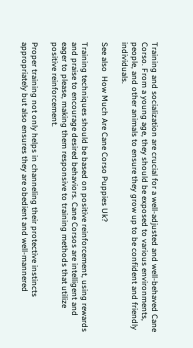Training and socialization are crucial for a well-adjusted and well-behaved Cane Corso. From a young age, they should be exposed to various environments, people, and other animals to ensure they grow up to be confident and friendly individuals.

See also  How Much Are Cane Corso Puppies Uk?

Training techniques should be based on positive reinforcement, using rewards and praise to encourage desired behaviors. Cane Corsos are intelligent and eager to please, making them responsive to training methods that utilize positive reinforcement.

Proper training not only helps in channeling their protective instincts appropriately but also ensures they are obedient and well-mannered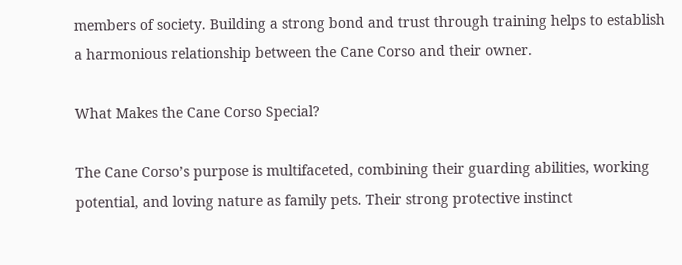members of society. Building a strong bond and trust through training helps to establish a harmonious relationship between the Cane Corso and their owner.

What Makes the Cane Corso Special?

The Cane Corso’s purpose is multifaceted, combining their guarding abilities, working potential, and loving nature as family pets. Their strong protective instinct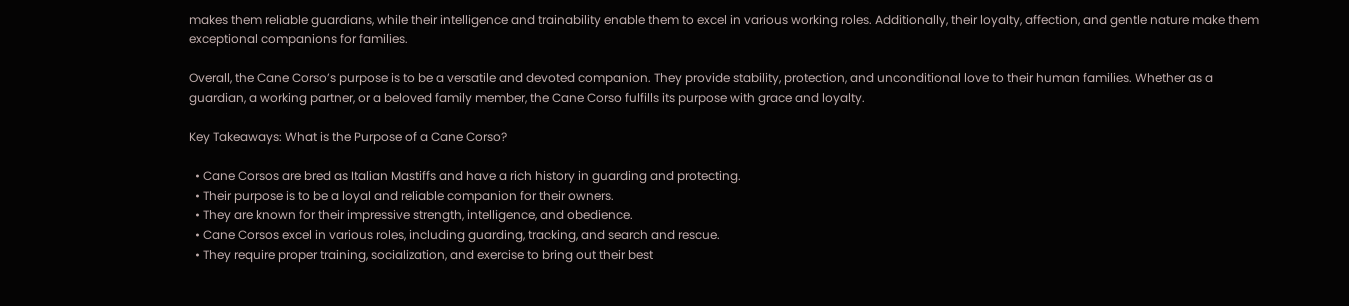makes them reliable guardians, while their intelligence and trainability enable them to excel in various working roles. Additionally, their loyalty, affection, and gentle nature make them exceptional companions for families.

Overall, the Cane Corso’s purpose is to be a versatile and devoted companion. They provide stability, protection, and unconditional love to their human families. Whether as a guardian, a working partner, or a beloved family member, the Cane Corso fulfills its purpose with grace and loyalty.

Key Takeaways: What is the Purpose of a Cane Corso?

  • Cane Corsos are bred as Italian Mastiffs and have a rich history in guarding and protecting.
  • Their purpose is to be a loyal and reliable companion for their owners.
  • They are known for their impressive strength, intelligence, and obedience.
  • Cane Corsos excel in various roles, including guarding, tracking, and search and rescue.
  • They require proper training, socialization, and exercise to bring out their best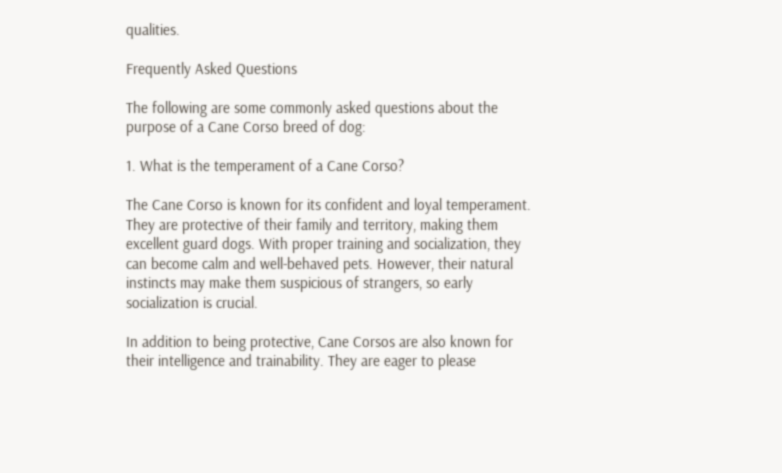qualities.

Frequently Asked Questions

The following are some commonly asked questions about the purpose of a Cane Corso breed of dog:

1. What is the temperament of a Cane Corso?

The Cane Corso is known for its confident and loyal temperament. They are protective of their family and territory, making them excellent guard dogs. With proper training and socialization, they can become calm and well-behaved pets. However, their natural instincts may make them suspicious of strangers, so early socialization is crucial.

In addition to being protective, Cane Corsos are also known for their intelligence and trainability. They are eager to please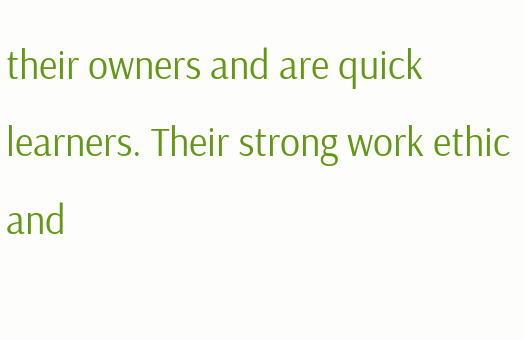their owners and are quick learners. Their strong work ethic and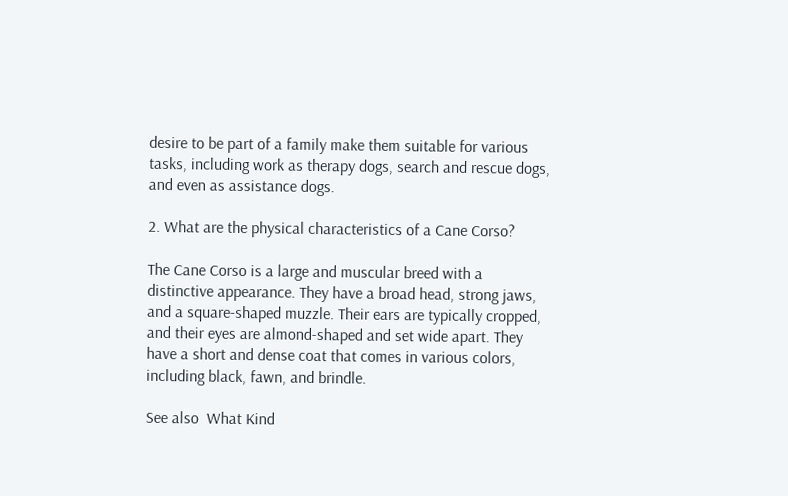desire to be part of a family make them suitable for various tasks, including work as therapy dogs, search and rescue dogs, and even as assistance dogs.

2. What are the physical characteristics of a Cane Corso?

The Cane Corso is a large and muscular breed with a distinctive appearance. They have a broad head, strong jaws, and a square-shaped muzzle. Their ears are typically cropped, and their eyes are almond-shaped and set wide apart. They have a short and dense coat that comes in various colors, including black, fawn, and brindle.

See also  What Kind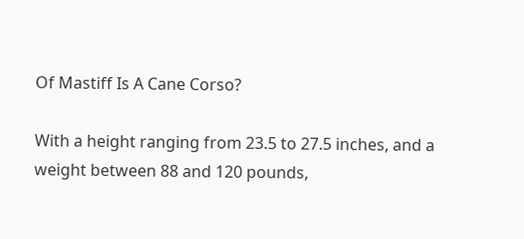Of Mastiff Is A Cane Corso?

With a height ranging from 23.5 to 27.5 inches, and a weight between 88 and 120 pounds,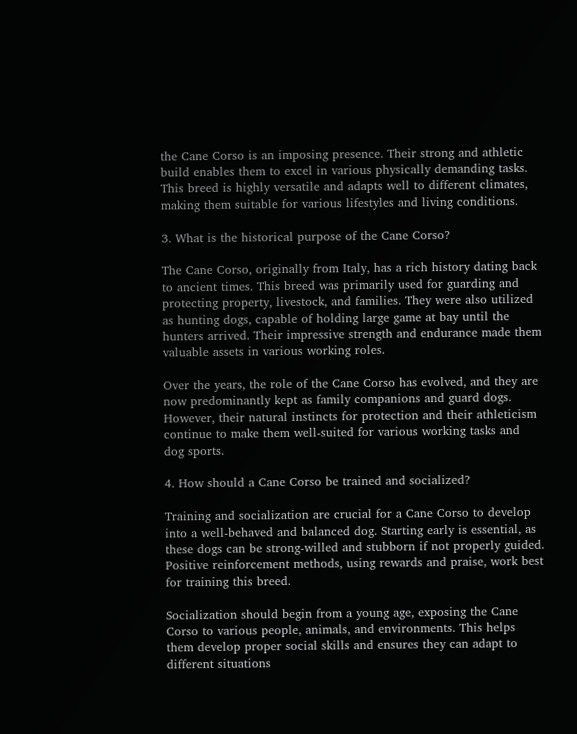the Cane Corso is an imposing presence. Their strong and athletic build enables them to excel in various physically demanding tasks. This breed is highly versatile and adapts well to different climates, making them suitable for various lifestyles and living conditions.

3. What is the historical purpose of the Cane Corso?

The Cane Corso, originally from Italy, has a rich history dating back to ancient times. This breed was primarily used for guarding and protecting property, livestock, and families. They were also utilized as hunting dogs, capable of holding large game at bay until the hunters arrived. Their impressive strength and endurance made them valuable assets in various working roles.

Over the years, the role of the Cane Corso has evolved, and they are now predominantly kept as family companions and guard dogs. However, their natural instincts for protection and their athleticism continue to make them well-suited for various working tasks and dog sports.

4. How should a Cane Corso be trained and socialized?

Training and socialization are crucial for a Cane Corso to develop into a well-behaved and balanced dog. Starting early is essential, as these dogs can be strong-willed and stubborn if not properly guided. Positive reinforcement methods, using rewards and praise, work best for training this breed.

Socialization should begin from a young age, exposing the Cane Corso to various people, animals, and environments. This helps them develop proper social skills and ensures they can adapt to different situations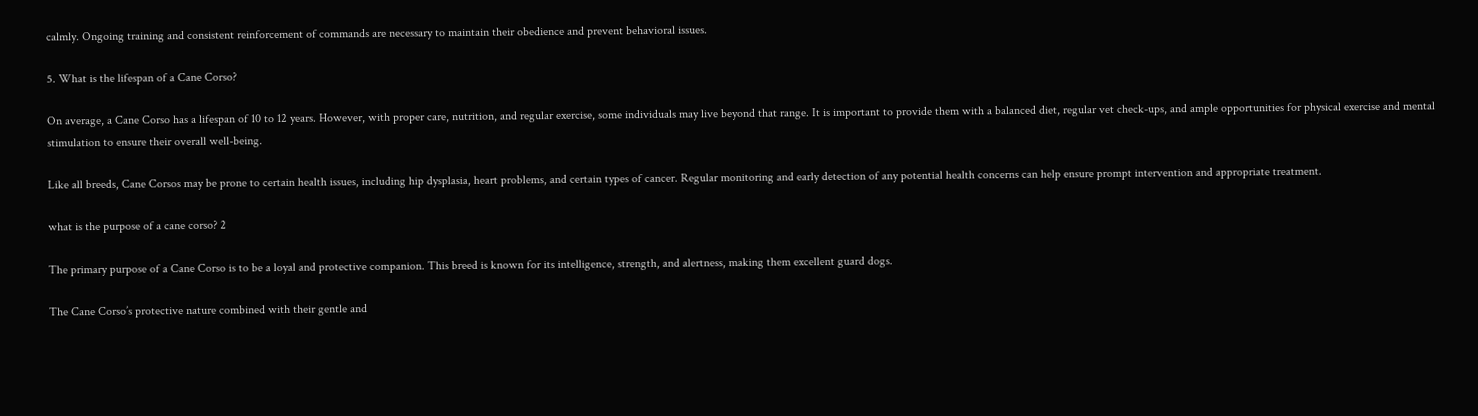calmly. Ongoing training and consistent reinforcement of commands are necessary to maintain their obedience and prevent behavioral issues.

5. What is the lifespan of a Cane Corso?

On average, a Cane Corso has a lifespan of 10 to 12 years. However, with proper care, nutrition, and regular exercise, some individuals may live beyond that range. It is important to provide them with a balanced diet, regular vet check-ups, and ample opportunities for physical exercise and mental stimulation to ensure their overall well-being.

Like all breeds, Cane Corsos may be prone to certain health issues, including hip dysplasia, heart problems, and certain types of cancer. Regular monitoring and early detection of any potential health concerns can help ensure prompt intervention and appropriate treatment.

what is the purpose of a cane corso? 2

The primary purpose of a Cane Corso is to be a loyal and protective companion. This breed is known for its intelligence, strength, and alertness, making them excellent guard dogs.

The Cane Corso’s protective nature combined with their gentle and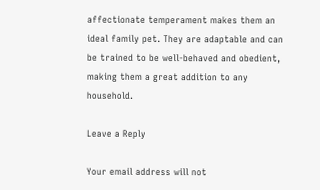affectionate temperament makes them an ideal family pet. They are adaptable and can be trained to be well-behaved and obedient, making them a great addition to any household.

Leave a Reply

Your email address will not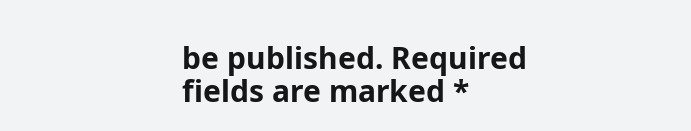be published. Required fields are marked *